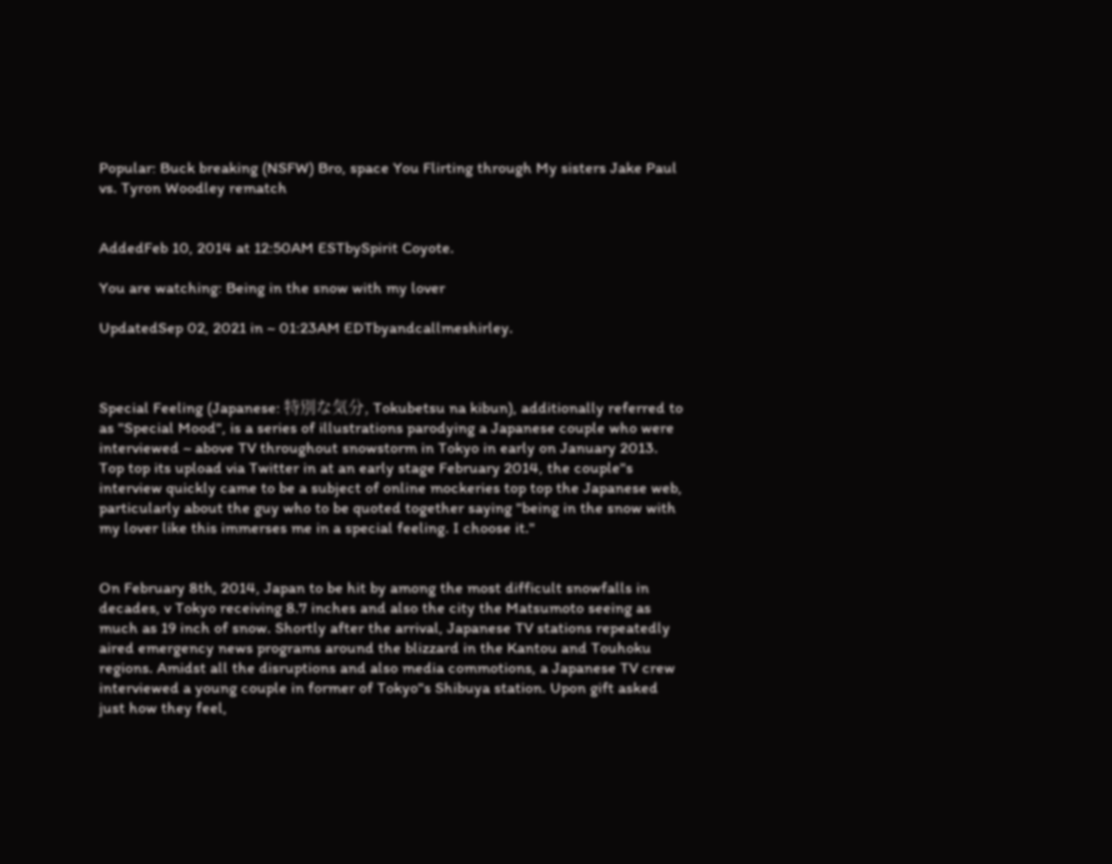Popular: Buck breaking (NSFW) Bro, space You Flirting through My sisters Jake Paul vs. Tyron Woodley rematch


AddedFeb 10, 2014 at 12:50AM ESTbySpirit Coyote.

You are watching: Being in the snow with my lover

UpdatedSep 02, 2021 in ~ 01:23AM EDTbyandcallmeshirley.



Special Feeling (Japanese: 特別な気分, Tokubetsu na kibun), additionally referred to as "Special Mood", is a series of illustrations parodying a Japanese couple who were interviewed ~ above TV throughout snowstorm in Tokyo in early on January 2013. Top top its upload via Twitter in at an early stage February 2014, the couple"s interview quickly came to be a subject of online mockeries top top the Japanese web, particularly about the guy who to be quoted together saying "being in the snow with my lover like this immerses me in a special feeling. I choose it."


On February 8th, 2014, Japan to be hit by among the most difficult snowfalls in decades, v Tokyo receiving 8.7 inches and also the city the Matsumoto seeing as much as 19 inch of snow. Shortly after the arrival, Japanese TV stations repeatedly aired emergency news programs around the blizzard in the Kantou and Touhoku regions. Amidst all the disruptions and also media commotions, a Japanese TV crew interviewed a young couple in former of Tokyo"s Shibuya station. Upon gift asked just how they feel,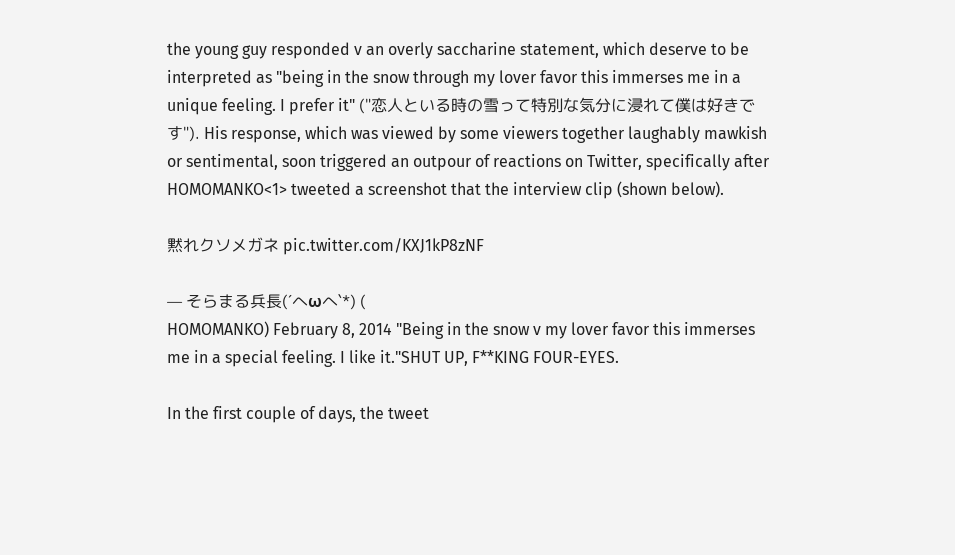the young guy responded v an overly saccharine statement, which deserve to be interpreted as "being in the snow through my lover favor this immerses me in a unique feeling. I prefer it" ("恋人といる時の雪って特別な気分に浸れて僕は好きです"). His response, which was viewed by some viewers together laughably mawkish or sentimental, soon triggered an outpour of reactions on Twitter, specifically after
HOMOMANKO<1> tweeted a screenshot that the interview clip (shown below).

黙れクソメガネ pic.twitter.com/KXJ1kP8zNF

— そらまる兵長(´へωへ`*) (
HOMOMANKO) February 8, 2014 "Being in the snow v my lover favor this immerses me in a special feeling. I like it."SHUT UP, F**KING FOUR-EYES.

In the first couple of days, the tweet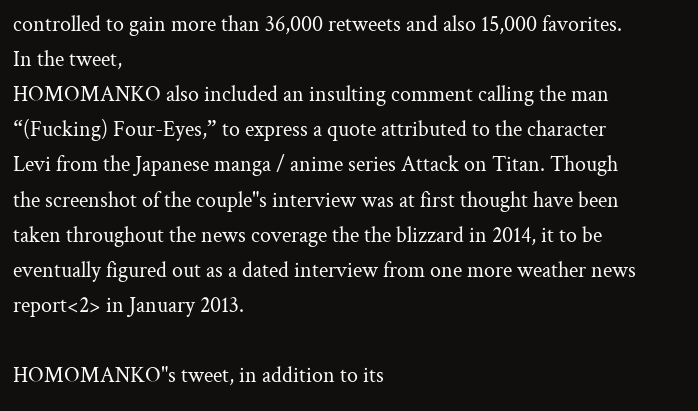controlled to gain more than 36,000 retweets and also 15,000 favorites. In the tweet,
HOMOMANKO also included an insulting comment calling the man “(Fucking) Four-Eyes,” to express a quote attributed to the character Levi from the Japanese manga / anime series Attack on Titan. Though the screenshot of the couple"s interview was at first thought have been taken throughout the news coverage the the blizzard in 2014, it to be eventually figured out as a dated interview from one more weather news report<2> in January 2013.

HOMOMANKO"s tweet, in addition to its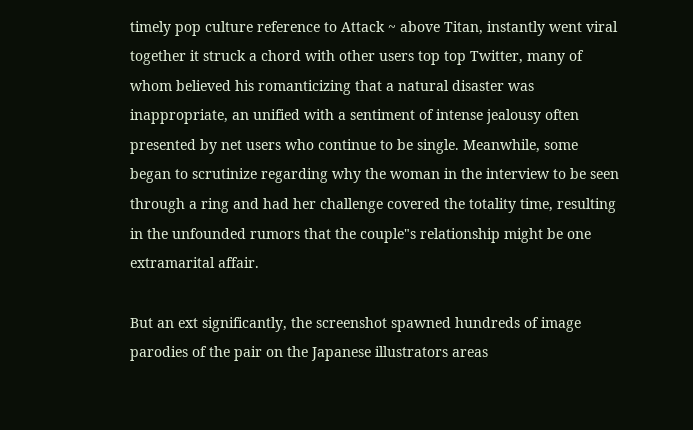timely pop culture reference to Attack ~ above Titan, instantly went viral together it struck a chord with other users top top Twitter, many of whom believed his romanticizing that a natural disaster was inappropriate, an unified with a sentiment of intense jealousy often presented by net users who continue to be single. Meanwhile, some began to scrutinize regarding why the woman in the interview to be seen through a ring and had her challenge covered the totality time, resulting in the unfounded rumors that the couple"s relationship might be one extramarital affair.

But an ext significantly, the screenshot spawned hundreds of image parodies of the pair on the Japanese illustrators areas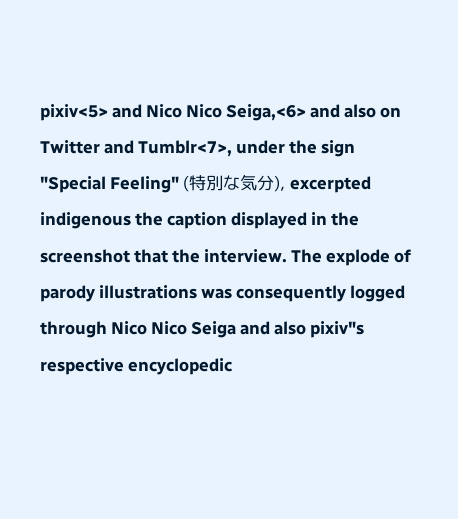pixiv<5> and Nico Nico Seiga,<6> and also on Twitter and Tumblr<7>, under the sign "Special Feeling" (特別な気分), excerpted indigenous the caption displayed in the screenshot that the interview. The explode of parody illustrations was consequently logged through Nico Nico Seiga and also pixiv"s respective encyclopedic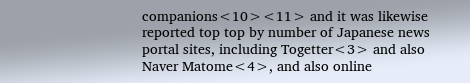companions<10><11> and it was likewise reported top top by number of Japanese news portal sites, including Togetter<3> and also Naver Matome<4>, and also online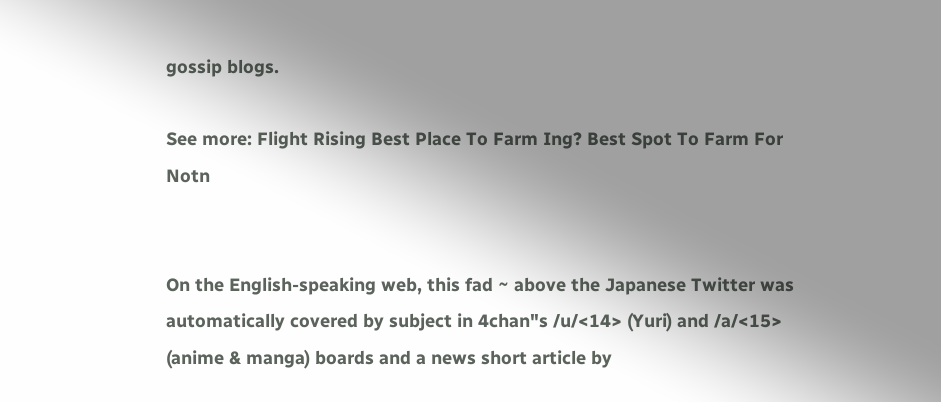gossip blogs.

See more: Flight Rising Best Place To Farm Ing? Best Spot To Farm For Notn


On the English-speaking web, this fad ~ above the Japanese Twitter was automatically covered by subject in 4chan"s /u/<14> (Yuri) and /a/<15> (anime & manga) boards and a news short article by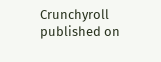Crunchyroll published on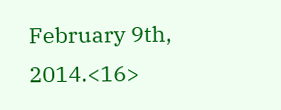February 9th, 2014.<16>